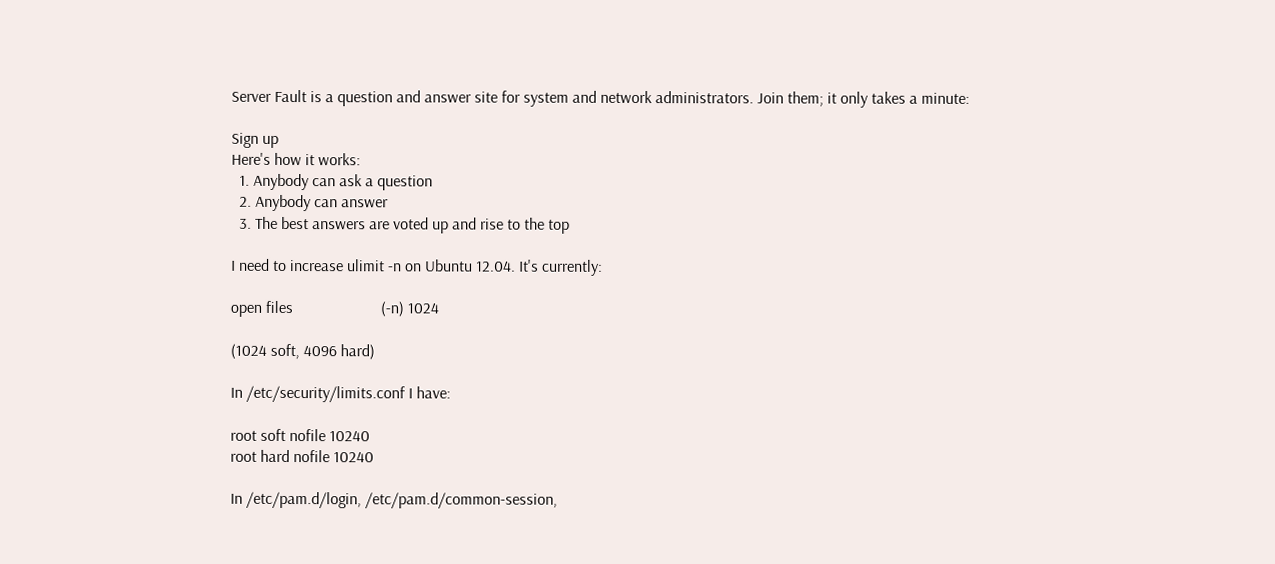Server Fault is a question and answer site for system and network administrators. Join them; it only takes a minute:

Sign up
Here's how it works:
  1. Anybody can ask a question
  2. Anybody can answer
  3. The best answers are voted up and rise to the top

I need to increase ulimit -n on Ubuntu 12.04. It's currently:

open files                      (-n) 1024

(1024 soft, 4096 hard)

In /etc/security/limits.conf I have:

root soft nofile 10240
root hard nofile 10240

In /etc/pam.d/login, /etc/pam.d/common-session,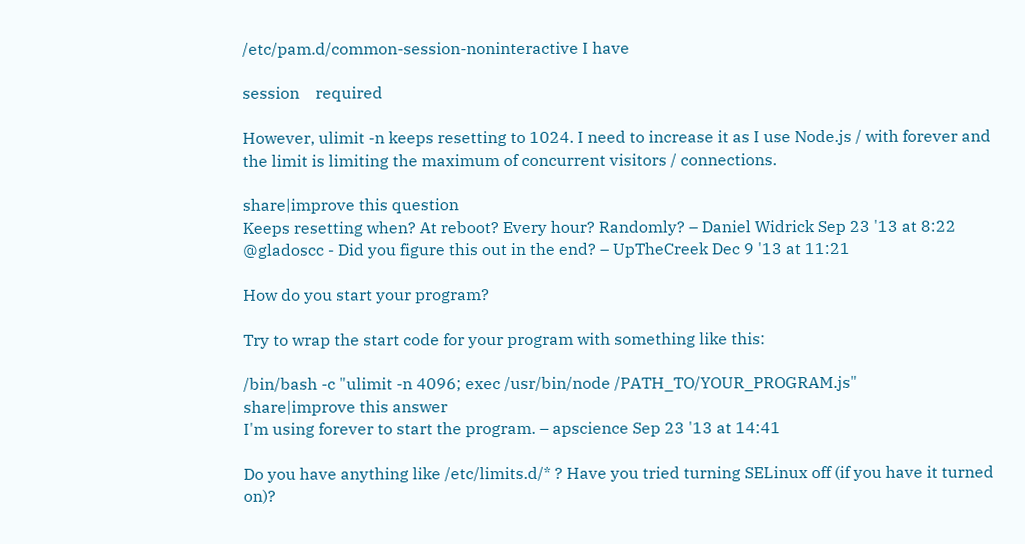/etc/pam.d/common-session-noninteractive I have

session    required

However, ulimit -n keeps resetting to 1024. I need to increase it as I use Node.js / with forever and the limit is limiting the maximum of concurrent visitors / connections.

share|improve this question
Keeps resetting when? At reboot? Every hour? Randomly? – Daniel Widrick Sep 23 '13 at 8:22
@gladoscc - Did you figure this out in the end? – UpTheCreek Dec 9 '13 at 11:21

How do you start your program?

Try to wrap the start code for your program with something like this:

/bin/bash -c "ulimit -n 4096; exec /usr/bin/node /PATH_TO/YOUR_PROGRAM.js"
share|improve this answer
I'm using forever to start the program. – apscience Sep 23 '13 at 14:41

Do you have anything like /etc/limits.d/* ? Have you tried turning SELinux off (if you have it turned on)?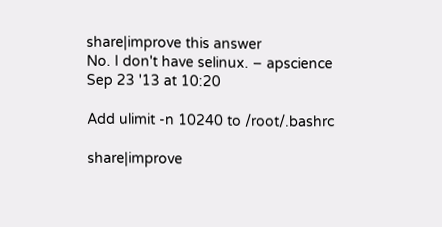share|improve this answer
No. I don't have selinux. – apscience Sep 23 '13 at 10:20

Add ulimit -n 10240 to /root/.bashrc

share|improve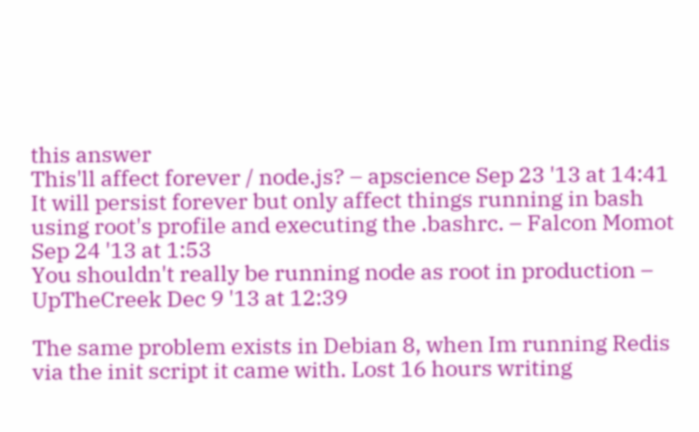this answer
This'll affect forever / node.js? – apscience Sep 23 '13 at 14:41
It will persist forever but only affect things running in bash using root's profile and executing the .bashrc. – Falcon Momot Sep 24 '13 at 1:53
You shouldn't really be running node as root in production – UpTheCreek Dec 9 '13 at 12:39

The same problem exists in Debian 8, when Im running Redis via the init script it came with. Lost 16 hours writing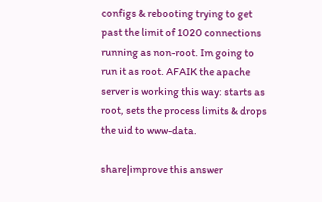configs & rebooting trying to get past the limit of 1020 connections running as non-root. Im going to run it as root. AFAIK the apache server is working this way: starts as root, sets the process limits & drops the uid to www-data.

share|improve this answer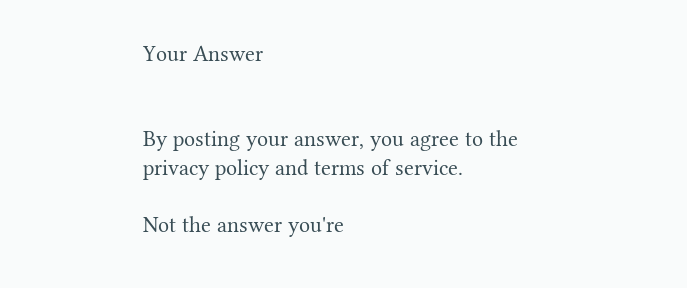Your Answer


By posting your answer, you agree to the privacy policy and terms of service.

Not the answer you're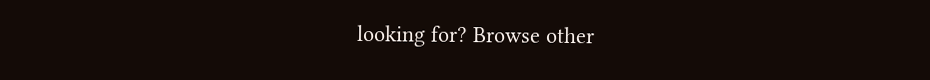looking for? Browse other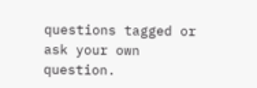questions tagged or ask your own question.